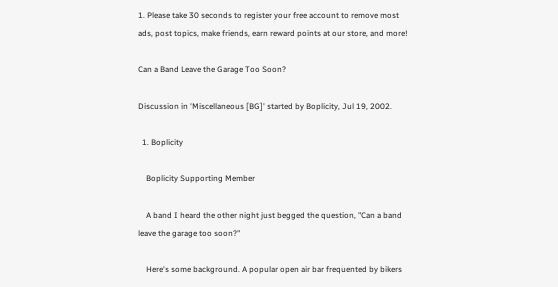1. Please take 30 seconds to register your free account to remove most ads, post topics, make friends, earn reward points at our store, and more!

Can a Band Leave the Garage Too Soon?

Discussion in 'Miscellaneous [BG]' started by Boplicity, Jul 19, 2002.

  1. Boplicity

    Boplicity Supporting Member

    A band I heard the other night just begged the question, "Can a band leave the garage too soon?"

    Here's some background. A popular open air bar frequented by bikers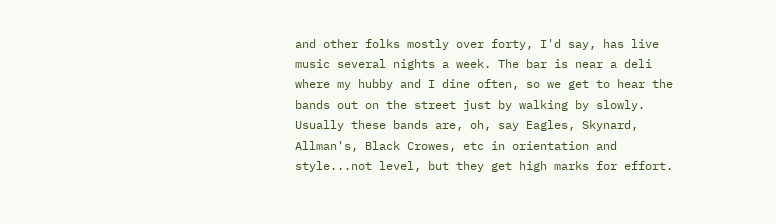and other folks mostly over forty, I'd say, has live music several nights a week. The bar is near a deli where my hubby and I dine often, so we get to hear the bands out on the street just by walking by slowly. Usually these bands are, oh, say Eagles, Skynard, Allman's, Black Crowes, etc in orientation and style...not level, but they get high marks for effort.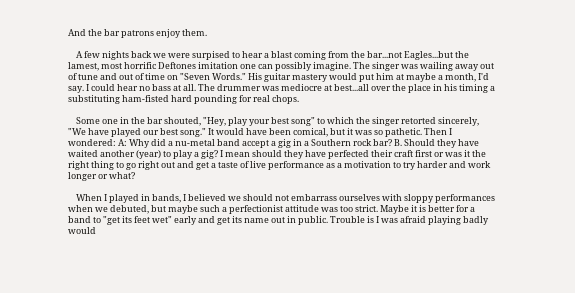And the bar patrons enjoy them.

    A few nights back we were surpised to hear a blast coming from the bar...not Eagles...but the lamest, most horrific Deftones imitation one can possibly imagine. The singer was wailing away out of tune and out of time on "Seven Words." His guitar mastery would put him at maybe a month, I'd say. I could hear no bass at all. The drummer was mediocre at best...all over the place in his timing a substituting ham-fisted hard pounding for real chops.

    Some one in the bar shouted, "Hey, play your best song" to which the singer retorted sincerely, "We have played our best song." It would have been comical, but it was so pathetic. Then I wondered: A: Why did a nu-metal band accept a gig in a Southern rock bar? B. Should they have waited another (year) to play a gig? I mean should they have perfected their craft first or was it the right thing to go right out and get a taste of live performance as a motivation to try harder and work longer or what?

    When I played in bands, I believed we should not embarrass ourselves with sloppy performances when we debuted, but maybe such a perfectionist attitude was too strict. Maybe it is better for a band to "get its feet wet" early and get its name out in public. Trouble is I was afraid playing badly would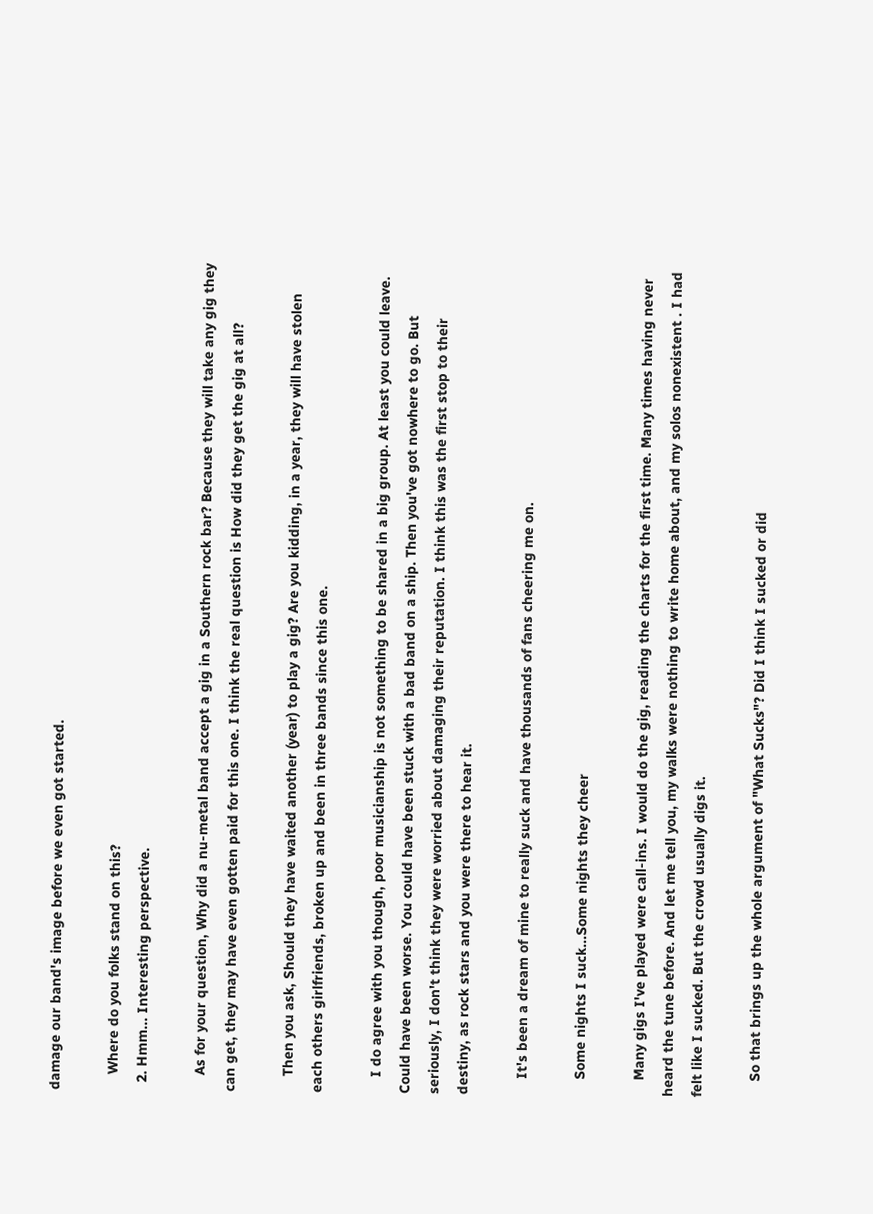damage our band's image before we even got started.

    Where do you folks stand on this?
  2. Hmm... Interesting perspective.

    As for your question, Why did a nu-metal band accept a gig in a Southern rock bar? Because they will take any gig they can get, they may have even gotten paid for this one. I think the real question is How did they get the gig at all?

    Then you ask, Should they have waited another (year) to play a gig? Are you kidding, in a year, they will have stolen each others girlfriends, broken up and been in three bands since this one.

    I do agree with you though, poor musicianship is not something to be shared in a big group. At least you could leave. Could have been worse. You could have been stuck with a bad band on a ship. Then you've got nowhere to go. But seriously, I don't think they were worried about damaging their reputation. I think this was the first stop to their destiny, as rock stars and you were there to hear it.

    It's been a dream of mine to really suck and have thousands of fans cheering me on.

    Some nights I suck...Some nights they cheer

    Many gigs I've played were call-ins. I would do the gig, reading the charts for the first time. Many times having never heard the tune before. And let me tell you, my walks were nothing to write home about, and my solos nonexistent . I had felt like I sucked. But the crowd usually digs it.

    So that brings up the whole argument of "What Sucks"? Did I think I sucked or did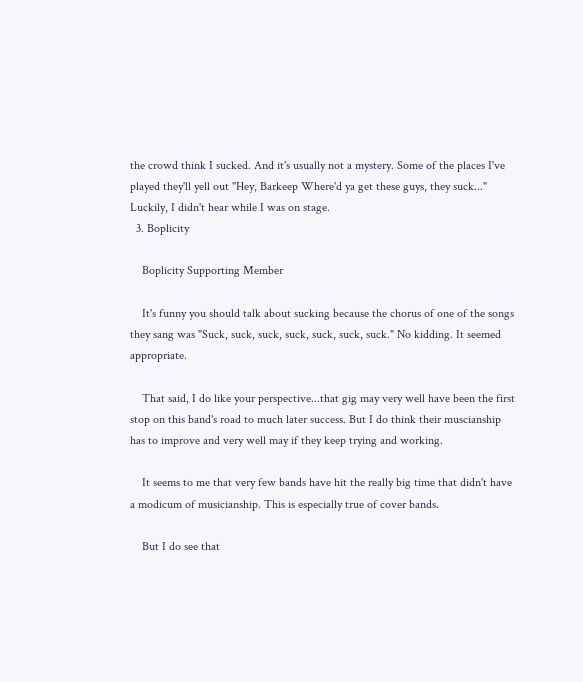the crowd think I sucked. And it's usually not a mystery. Some of the places I've played they'll yell out "Hey, Barkeep Where'd ya get these guys, they suck..." Luckily, I didn't hear while I was on stage.
  3. Boplicity

    Boplicity Supporting Member

    It's funny you should talk about sucking because the chorus of one of the songs they sang was "Suck, suck, suck, suck, suck, suck, suck." No kidding. It seemed appropriate.

    That said, I do like your perspective...that gig may very well have been the first stop on this band's road to much later success. But I do think their muscianship has to improve and very well may if they keep trying and working.

    It seems to me that very few bands have hit the really big time that didn't have a modicum of musicianship. This is especially true of cover bands.

    But I do see that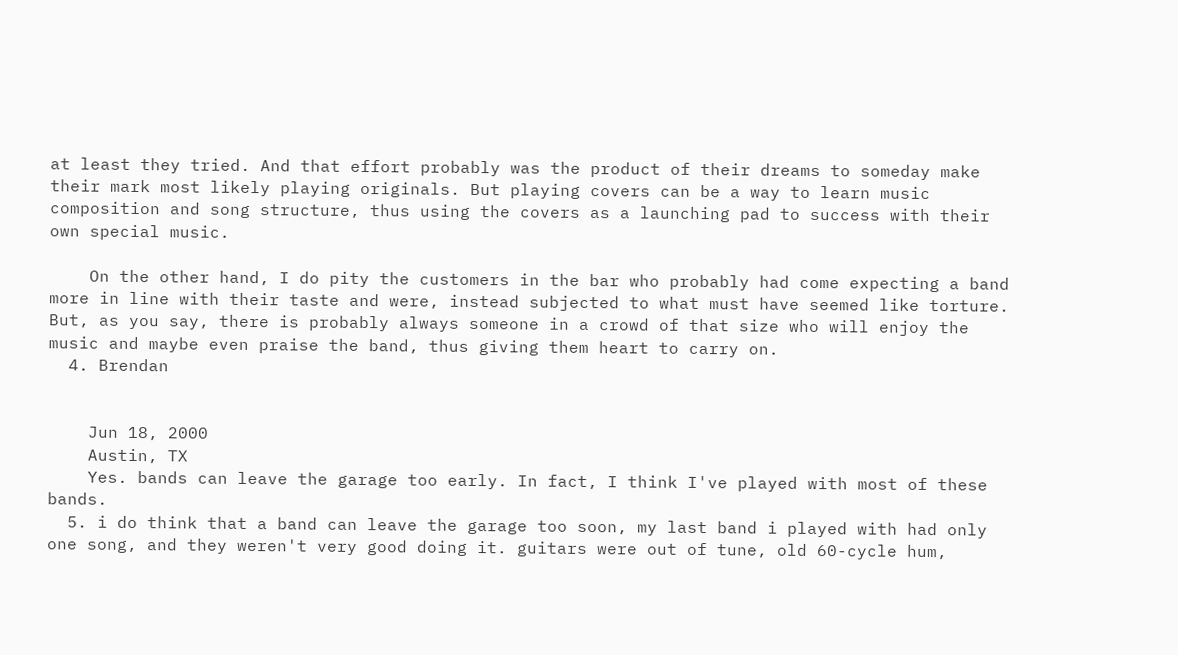at least they tried. And that effort probably was the product of their dreams to someday make their mark most likely playing originals. But playing covers can be a way to learn music composition and song structure, thus using the covers as a launching pad to success with their own special music.

    On the other hand, I do pity the customers in the bar who probably had come expecting a band more in line with their taste and were, instead subjected to what must have seemed like torture. But, as you say, there is probably always someone in a crowd of that size who will enjoy the music and maybe even praise the band, thus giving them heart to carry on.
  4. Brendan


    Jun 18, 2000
    Austin, TX
    Yes. bands can leave the garage too early. In fact, I think I've played with most of these bands.
  5. i do think that a band can leave the garage too soon, my last band i played with had only one song, and they weren't very good doing it. guitars were out of tune, old 60-cycle hum,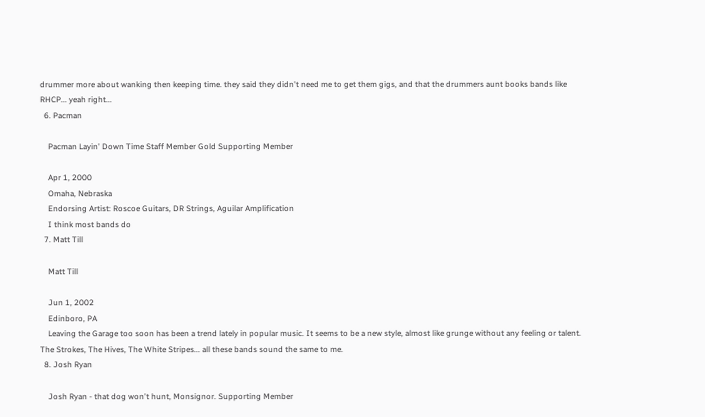drummer more about wanking then keeping time. they said they didn't need me to get them gigs, and that the drummers aunt books bands like RHCP... yeah right...
  6. Pacman

    Pacman Layin' Down Time Staff Member Gold Supporting Member

    Apr 1, 2000
    Omaha, Nebraska
    Endorsing Artist: Roscoe Guitars, DR Strings, Aguilar Amplification
    I think most bands do
  7. Matt Till

    Matt Till

    Jun 1, 2002
    Edinboro, PA
    Leaving the Garage too soon has been a trend lately in popular music. It seems to be a new style, almost like grunge without any feeling or talent. The Strokes, The Hives, The White Stripes... all these bands sound the same to me.
  8. Josh Ryan

    Josh Ryan - that dog won't hunt, Monsignor. Supporting Member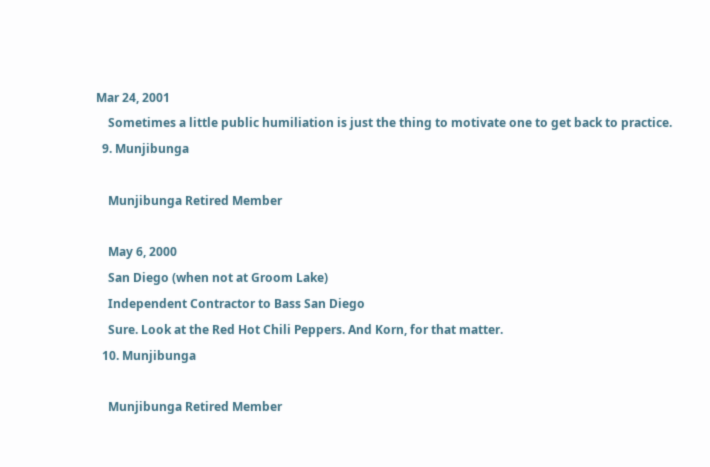Mar 24, 2001
    Sometimes a little public humiliation is just the thing to motivate one to get back to practice.
  9. Munjibunga

    Munjibunga Retired Member

    May 6, 2000
    San Diego (when not at Groom Lake)
    Independent Contractor to Bass San Diego
    Sure. Look at the Red Hot Chili Peppers. And Korn, for that matter.
  10. Munjibunga

    Munjibunga Retired Member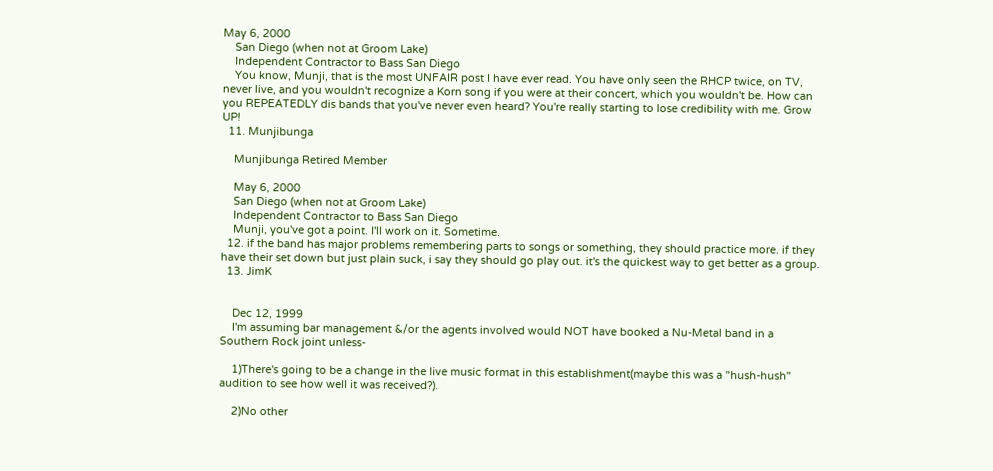May 6, 2000
    San Diego (when not at Groom Lake)
    Independent Contractor to Bass San Diego
    You know, Munji, that is the most UNFAIR post I have ever read. You have only seen the RHCP twice, on TV, never live, and you wouldn't recognize a Korn song if you were at their concert, which you wouldn't be. How can you REPEATEDLY dis bands that you've never even heard? You're really starting to lose credibility with me. Grow UP!
  11. Munjibunga

    Munjibunga Retired Member

    May 6, 2000
    San Diego (when not at Groom Lake)
    Independent Contractor to Bass San Diego
    Munji, you've got a point. I'll work on it. Sometime.
  12. if the band has major problems remembering parts to songs or something, they should practice more. if they have their set down but just plain suck, i say they should go play out. it's the quickest way to get better as a group.
  13. JimK


    Dec 12, 1999
    I'm assuming bar management &/or the agents involved would NOT have booked a Nu-Metal band in a Southern Rock joint unless-

    1)There's going to be a change in the live music format in this establishment(maybe this was a "hush-hush" audition to see how well it was received?).

    2)No other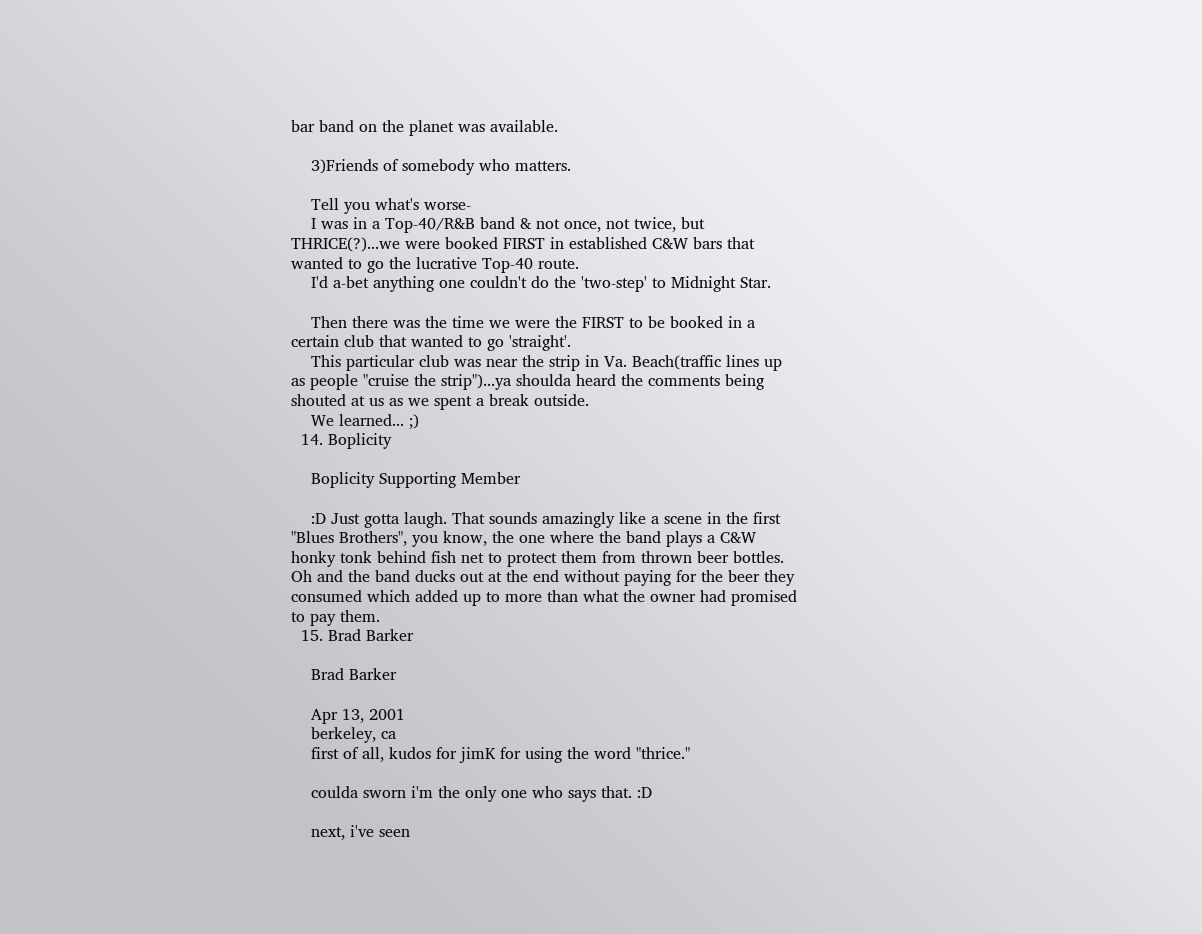bar band on the planet was available.

    3)Friends of somebody who matters.

    Tell you what's worse-
    I was in a Top-40/R&B band & not once, not twice, but THRICE(?)...we were booked FIRST in established C&W bars that wanted to go the lucrative Top-40 route.
    I'd a-bet anything one couldn't do the 'two-step' to Midnight Star.

    Then there was the time we were the FIRST to be booked in a certain club that wanted to go 'straight'.
    This particular club was near the strip in Va. Beach(traffic lines up as people "cruise the strip")...ya shoulda heard the comments being shouted at us as we spent a break outside.
    We learned... ;)
  14. Boplicity

    Boplicity Supporting Member

    :D Just gotta laugh. That sounds amazingly like a scene in the first "Blues Brothers", you know, the one where the band plays a C&W honky tonk behind fish net to protect them from thrown beer bottles. Oh and the band ducks out at the end without paying for the beer they consumed which added up to more than what the owner had promised to pay them.
  15. Brad Barker

    Brad Barker

    Apr 13, 2001
    berkeley, ca
    first of all, kudos for jimK for using the word "thrice."

    coulda sworn i'm the only one who says that. :D

    next, i've seen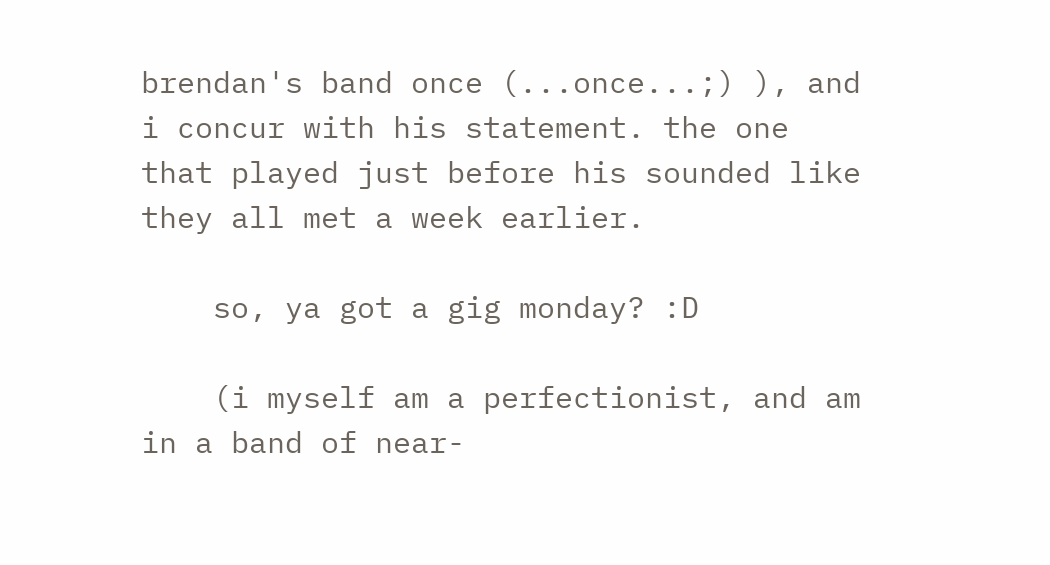brendan's band once (...once...;) ), and i concur with his statement. the one that played just before his sounded like they all met a week earlier.

    so, ya got a gig monday? :D

    (i myself am a perfectionist, and am in a band of near-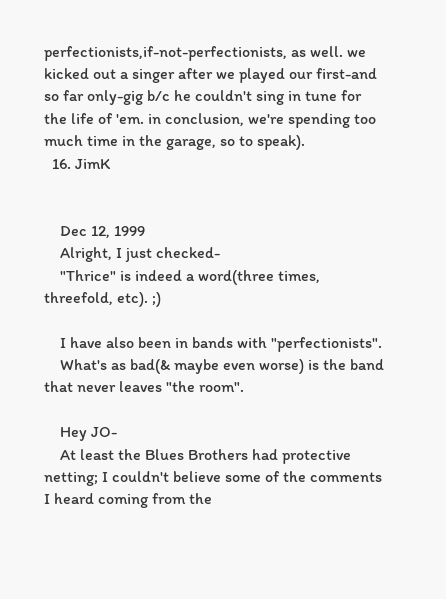perfectionists,if-not-perfectionists, as well. we kicked out a singer after we played our first-and so far only-gig b/c he couldn't sing in tune for the life of 'em. in conclusion, we're spending too much time in the garage, so to speak).
  16. JimK


    Dec 12, 1999
    Alright, I just checked-
    "Thrice" is indeed a word(three times, threefold, etc). ;)

    I have also been in bands with "perfectionists".
    What's as bad(& maybe even worse) is the band that never leaves "the room".

    Hey JO-
    At least the Blues Brothers had protective netting; I couldn't believe some of the comments I heard coming from the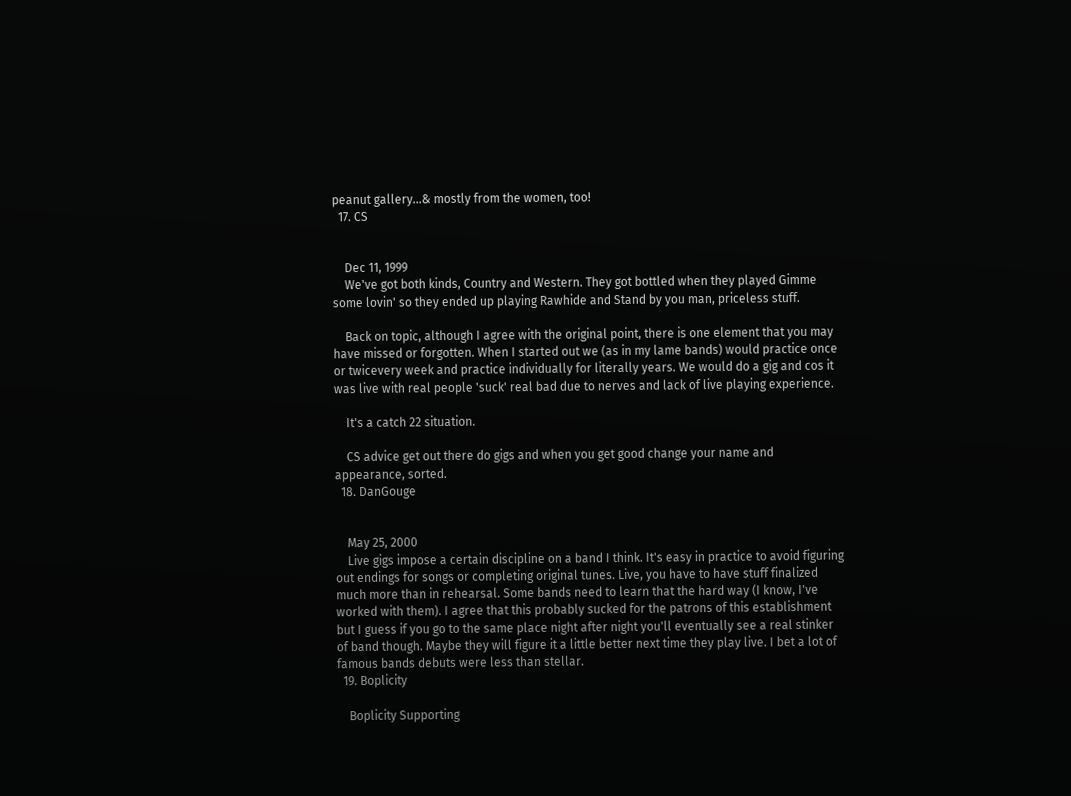peanut gallery...& mostly from the women, too!
  17. CS


    Dec 11, 1999
    We've got both kinds, Country and Western. They got bottled when they played Gimme some lovin' so they ended up playing Rawhide and Stand by you man, priceless stuff.

    Back on topic, although I agree with the original point, there is one element that you may have missed or forgotten. When I started out we (as in my lame bands) would practice once or twicevery week and practice individually for literally years. We would do a gig and cos it was live with real people 'suck' real bad due to nerves and lack of live playing experience.

    It's a catch 22 situation.

    CS advice get out there do gigs and when you get good change your name and appearance, sorted.
  18. DanGouge


    May 25, 2000
    Live gigs impose a certain discipline on a band I think. It's easy in practice to avoid figuring out endings for songs or completing original tunes. Live, you have to have stuff finalized much more than in rehearsal. Some bands need to learn that the hard way (I know, I've worked with them). I agree that this probably sucked for the patrons of this establishment but I guess if you go to the same place night after night you'll eventually see a real stinker of band though. Maybe they will figure it a little better next time they play live. I bet a lot of famous bands debuts were less than stellar.
  19. Boplicity

    Boplicity Supporting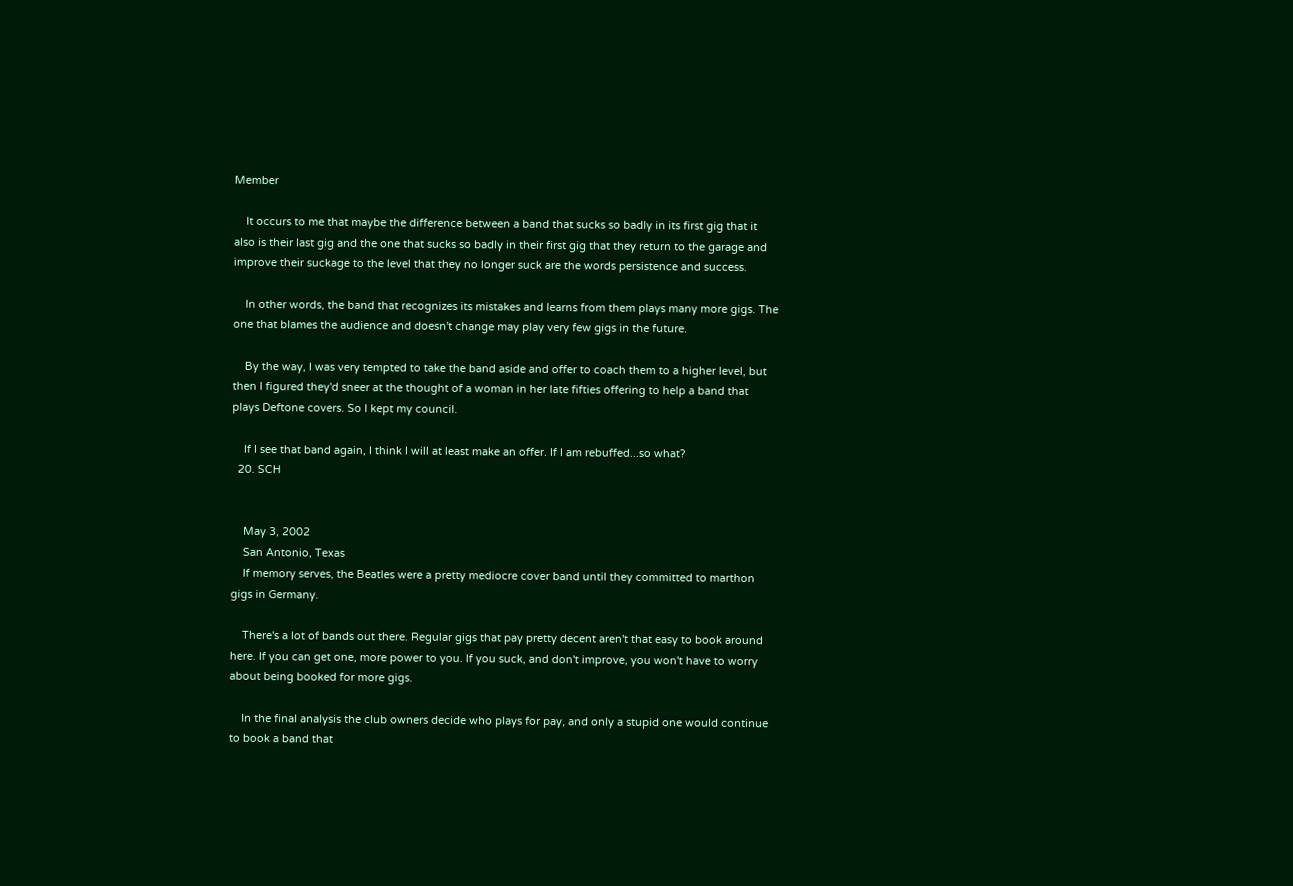Member

    It occurs to me that maybe the difference between a band that sucks so badly in its first gig that it also is their last gig and the one that sucks so badly in their first gig that they return to the garage and improve their suckage to the level that they no longer suck are the words persistence and success.

    In other words, the band that recognizes its mistakes and learns from them plays many more gigs. The one that blames the audience and doesn't change may play very few gigs in the future.

    By the way, I was very tempted to take the band aside and offer to coach them to a higher level, but then I figured they'd sneer at the thought of a woman in her late fifties offering to help a band that plays Deftone covers. So I kept my council.

    If I see that band again, I think I will at least make an offer. If I am rebuffed...so what?
  20. SCH


    May 3, 2002
    San Antonio, Texas
    If memory serves, the Beatles were a pretty mediocre cover band until they committed to marthon gigs in Germany.

    There's a lot of bands out there. Regular gigs that pay pretty decent aren't that easy to book around here. If you can get one, more power to you. If you suck, and don't improve, you won't have to worry about being booked for more gigs.

    In the final analysis the club owners decide who plays for pay, and only a stupid one would continue to book a band that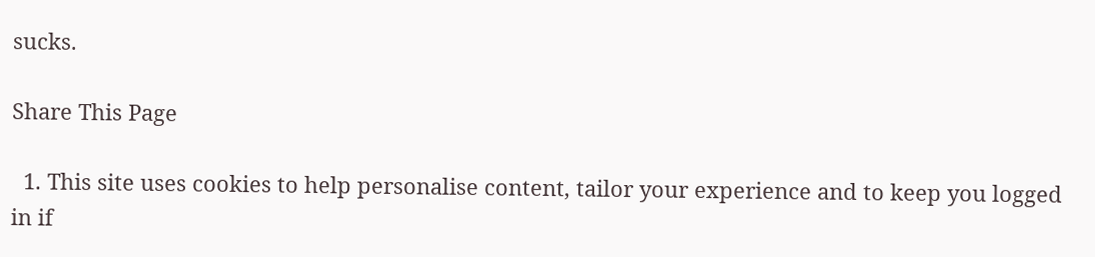sucks.

Share This Page

  1. This site uses cookies to help personalise content, tailor your experience and to keep you logged in if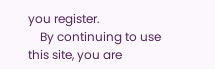you register.
    By continuing to use this site, you are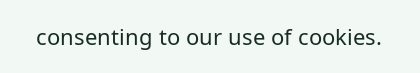consenting to our use of cookies.